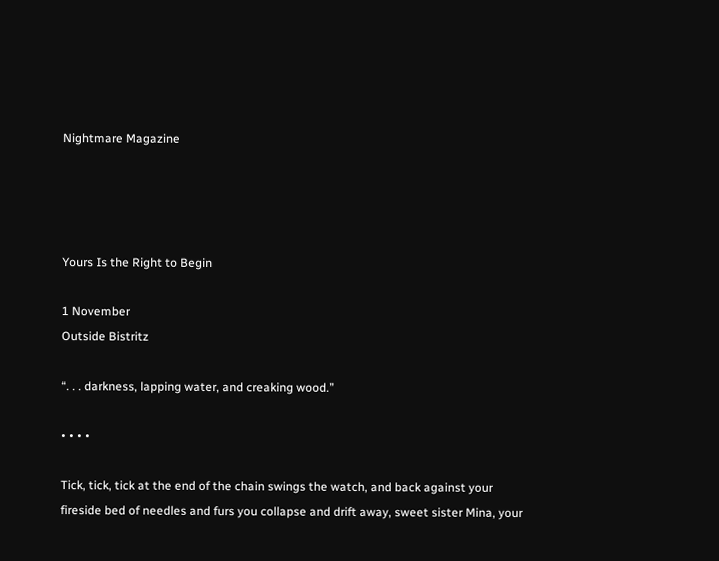Nightmare Magazine




Yours Is the Right to Begin

1 November
Outside Bistritz

“. . . darkness, lapping water, and creaking wood.”

• • • •

Tick, tick, tick at the end of the chain swings the watch, and back against your fireside bed of needles and furs you collapse and drift away, sweet sister Mina, your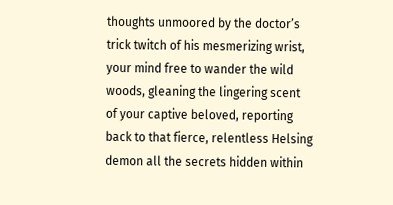thoughts unmoored by the doctor’s trick twitch of his mesmerizing wrist, your mind free to wander the wild woods, gleaning the lingering scent of your captive beloved, reporting back to that fierce, relentless Helsing demon all the secrets hidden within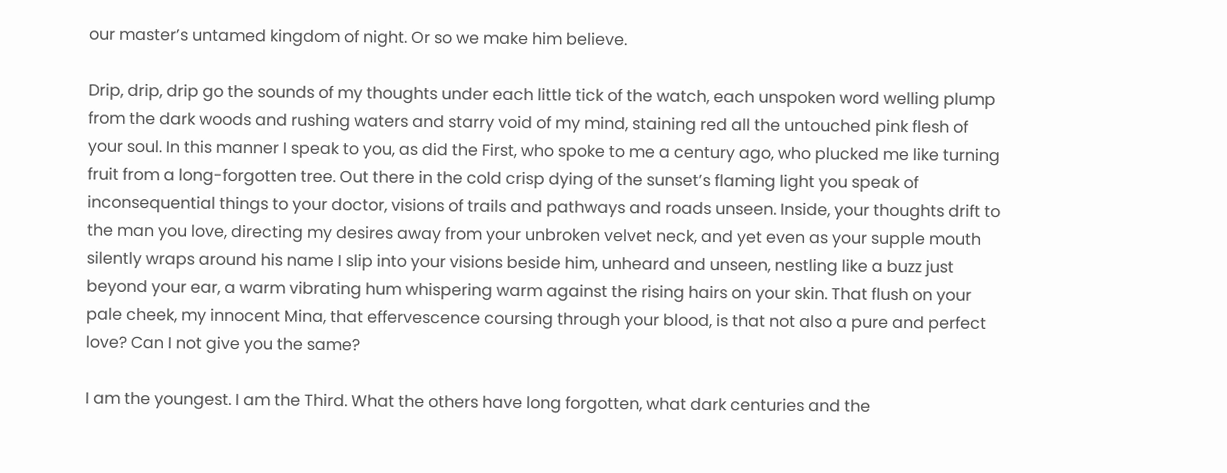our master’s untamed kingdom of night. Or so we make him believe.

Drip, drip, drip go the sounds of my thoughts under each little tick of the watch, each unspoken word welling plump from the dark woods and rushing waters and starry void of my mind, staining red all the untouched pink flesh of your soul. In this manner I speak to you, as did the First, who spoke to me a century ago, who plucked me like turning fruit from a long-forgotten tree. Out there in the cold crisp dying of the sunset’s flaming light you speak of inconsequential things to your doctor, visions of trails and pathways and roads unseen. Inside, your thoughts drift to the man you love, directing my desires away from your unbroken velvet neck, and yet even as your supple mouth silently wraps around his name I slip into your visions beside him, unheard and unseen, nestling like a buzz just beyond your ear, a warm vibrating hum whispering warm against the rising hairs on your skin. That flush on your pale cheek, my innocent Mina, that effervescence coursing through your blood, is that not also a pure and perfect love? Can I not give you the same?

I am the youngest. I am the Third. What the others have long forgotten, what dark centuries and the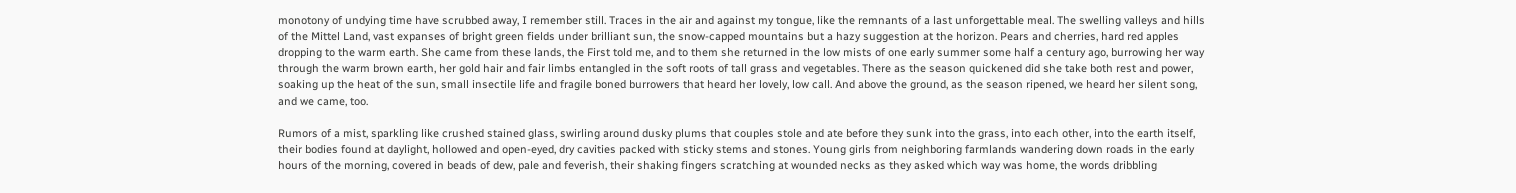monotony of undying time have scrubbed away, I remember still. Traces in the air and against my tongue, like the remnants of a last unforgettable meal. The swelling valleys and hills of the Mittel Land, vast expanses of bright green fields under brilliant sun, the snow-capped mountains but a hazy suggestion at the horizon. Pears and cherries, hard red apples dropping to the warm earth. She came from these lands, the First told me, and to them she returned in the low mists of one early summer some half a century ago, burrowing her way through the warm brown earth, her gold hair and fair limbs entangled in the soft roots of tall grass and vegetables. There as the season quickened did she take both rest and power, soaking up the heat of the sun, small insectile life and fragile boned burrowers that heard her lovely, low call. And above the ground, as the season ripened, we heard her silent song, and we came, too.

Rumors of a mist, sparkling like crushed stained glass, swirling around dusky plums that couples stole and ate before they sunk into the grass, into each other, into the earth itself, their bodies found at daylight, hollowed and open-eyed, dry cavities packed with sticky stems and stones. Young girls from neighboring farmlands wandering down roads in the early hours of the morning, covered in beads of dew, pale and feverish, their shaking fingers scratching at wounded necks as they asked which way was home, the words dribbling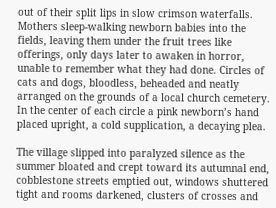out of their split lips in slow crimson waterfalls. Mothers sleep-walking newborn babies into the fields, leaving them under the fruit trees like offerings, only days later to awaken in horror, unable to remember what they had done. Circles of cats and dogs, bloodless, beheaded and neatly arranged on the grounds of a local church cemetery. In the center of each circle a pink newborn’s hand placed upright, a cold supplication, a decaying plea.

The village slipped into paralyzed silence as the summer bloated and crept toward its autumnal end, cobblestone streets emptied out, windows shuttered tight and rooms darkened, clusters of crosses and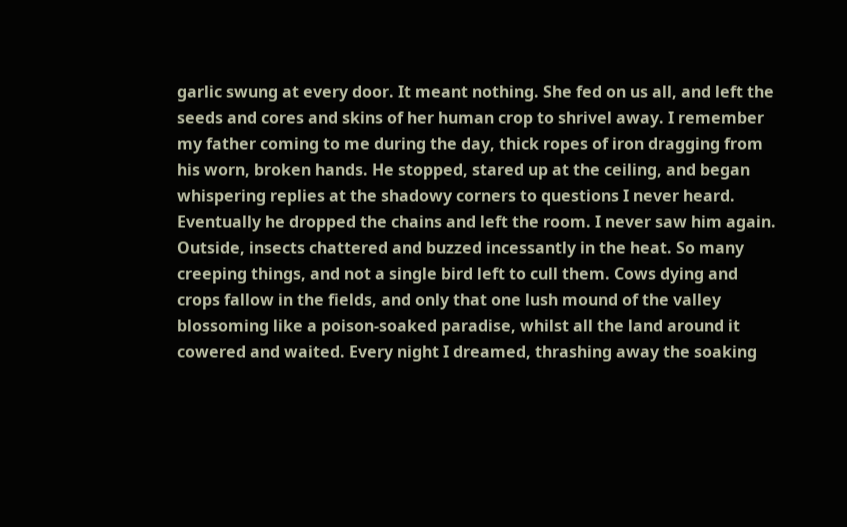garlic swung at every door. It meant nothing. She fed on us all, and left the seeds and cores and skins of her human crop to shrivel away. I remember my father coming to me during the day, thick ropes of iron dragging from his worn, broken hands. He stopped, stared up at the ceiling, and began whispering replies at the shadowy corners to questions I never heard. Eventually he dropped the chains and left the room. I never saw him again. Outside, insects chattered and buzzed incessantly in the heat. So many creeping things, and not a single bird left to cull them. Cows dying and crops fallow in the fields, and only that one lush mound of the valley blossoming like a poison-soaked paradise, whilst all the land around it cowered and waited. Every night I dreamed, thrashing away the soaking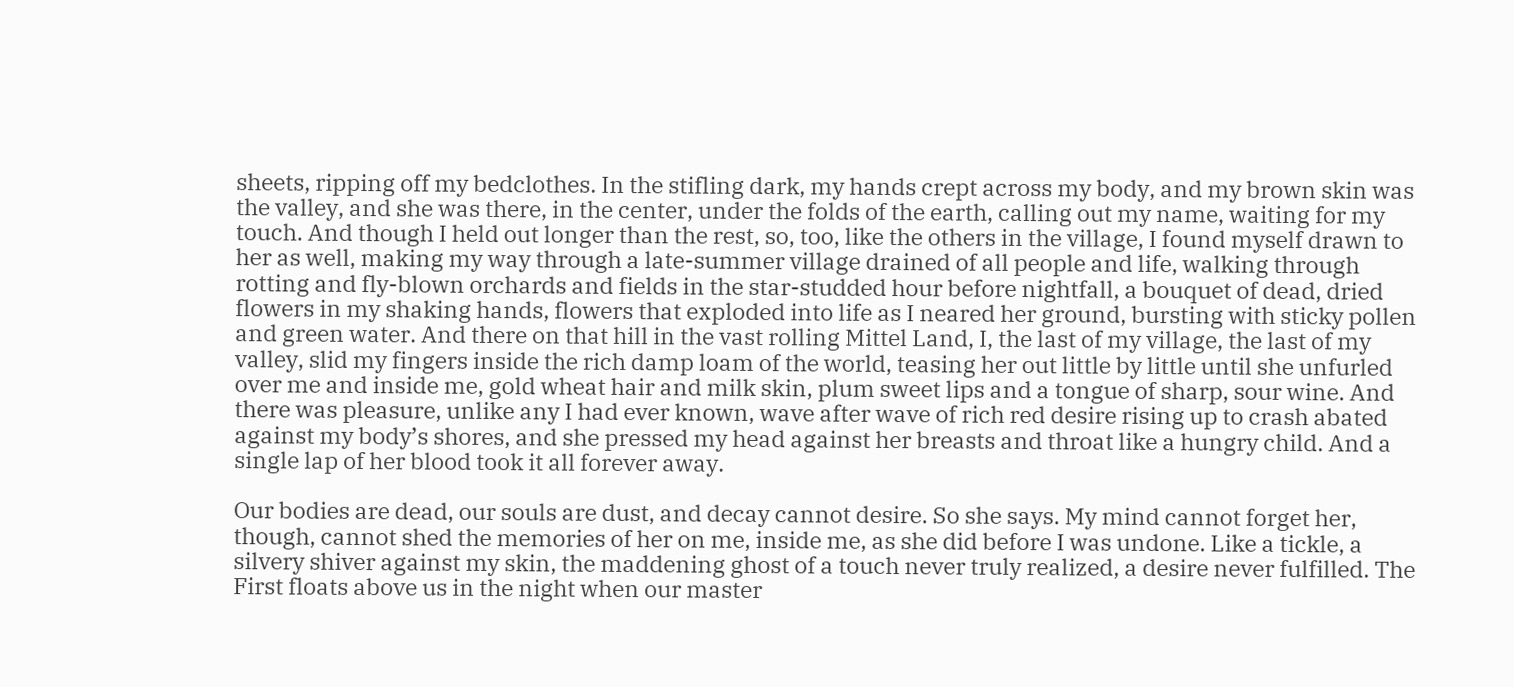sheets, ripping off my bedclothes. In the stifling dark, my hands crept across my body, and my brown skin was the valley, and she was there, in the center, under the folds of the earth, calling out my name, waiting for my touch. And though I held out longer than the rest, so, too, like the others in the village, I found myself drawn to her as well, making my way through a late-summer village drained of all people and life, walking through rotting and fly-blown orchards and fields in the star-studded hour before nightfall, a bouquet of dead, dried flowers in my shaking hands, flowers that exploded into life as I neared her ground, bursting with sticky pollen and green water. And there on that hill in the vast rolling Mittel Land, I, the last of my village, the last of my valley, slid my fingers inside the rich damp loam of the world, teasing her out little by little until she unfurled over me and inside me, gold wheat hair and milk skin, plum sweet lips and a tongue of sharp, sour wine. And there was pleasure, unlike any I had ever known, wave after wave of rich red desire rising up to crash abated against my body’s shores, and she pressed my head against her breasts and throat like a hungry child. And a single lap of her blood took it all forever away.

Our bodies are dead, our souls are dust, and decay cannot desire. So she says. My mind cannot forget her, though, cannot shed the memories of her on me, inside me, as she did before I was undone. Like a tickle, a silvery shiver against my skin, the maddening ghost of a touch never truly realized, a desire never fulfilled. The First floats above us in the night when our master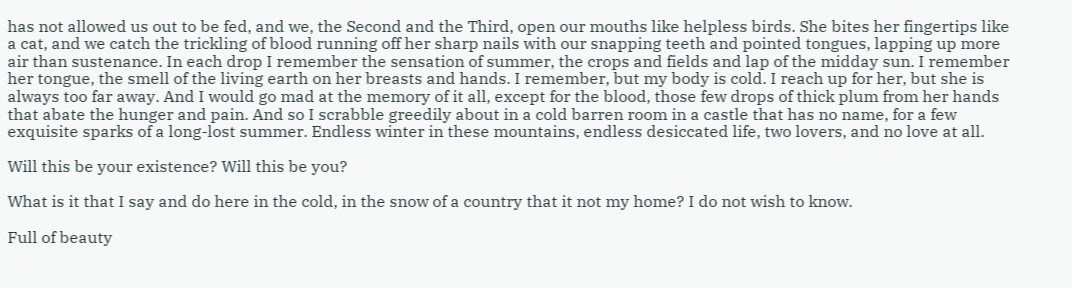has not allowed us out to be fed, and we, the Second and the Third, open our mouths like helpless birds. She bites her fingertips like a cat, and we catch the trickling of blood running off her sharp nails with our snapping teeth and pointed tongues, lapping up more air than sustenance. In each drop I remember the sensation of summer, the crops and fields and lap of the midday sun. I remember her tongue, the smell of the living earth on her breasts and hands. I remember, but my body is cold. I reach up for her, but she is always too far away. And I would go mad at the memory of it all, except for the blood, those few drops of thick plum from her hands that abate the hunger and pain. And so I scrabble greedily about in a cold barren room in a castle that has no name, for a few exquisite sparks of a long-lost summer. Endless winter in these mountains, endless desiccated life, two lovers, and no love at all.

Will this be your existence? Will this be you?

What is it that I say and do here in the cold, in the snow of a country that it not my home? I do not wish to know.

Full of beauty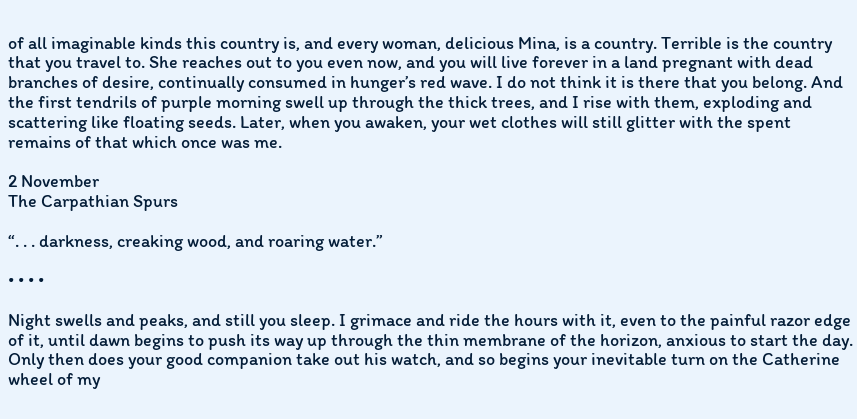of all imaginable kinds this country is, and every woman, delicious Mina, is a country. Terrible is the country that you travel to. She reaches out to you even now, and you will live forever in a land pregnant with dead branches of desire, continually consumed in hunger’s red wave. I do not think it is there that you belong. And the first tendrils of purple morning swell up through the thick trees, and I rise with them, exploding and scattering like floating seeds. Later, when you awaken, your wet clothes will still glitter with the spent remains of that which once was me.

2 November
The Carpathian Spurs

“. . . darkness, creaking wood, and roaring water.”

• • • •

Night swells and peaks, and still you sleep. I grimace and ride the hours with it, even to the painful razor edge of it, until dawn begins to push its way up through the thin membrane of the horizon, anxious to start the day. Only then does your good companion take out his watch, and so begins your inevitable turn on the Catherine wheel of my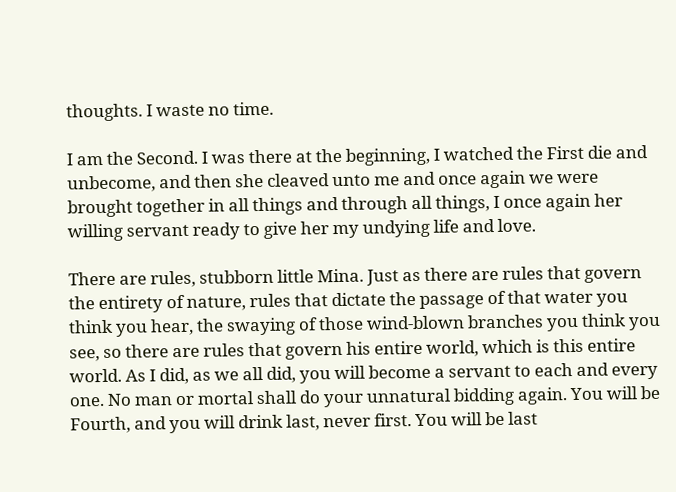thoughts. I waste no time.

I am the Second. I was there at the beginning, I watched the First die and unbecome, and then she cleaved unto me and once again we were brought together in all things and through all things, I once again her willing servant ready to give her my undying life and love.

There are rules, stubborn little Mina. Just as there are rules that govern the entirety of nature, rules that dictate the passage of that water you think you hear, the swaying of those wind-blown branches you think you see, so there are rules that govern his entire world, which is this entire world. As I did, as we all did, you will become a servant to each and every one. No man or mortal shall do your unnatural bidding again. You will be Fourth, and you will drink last, never first. You will be last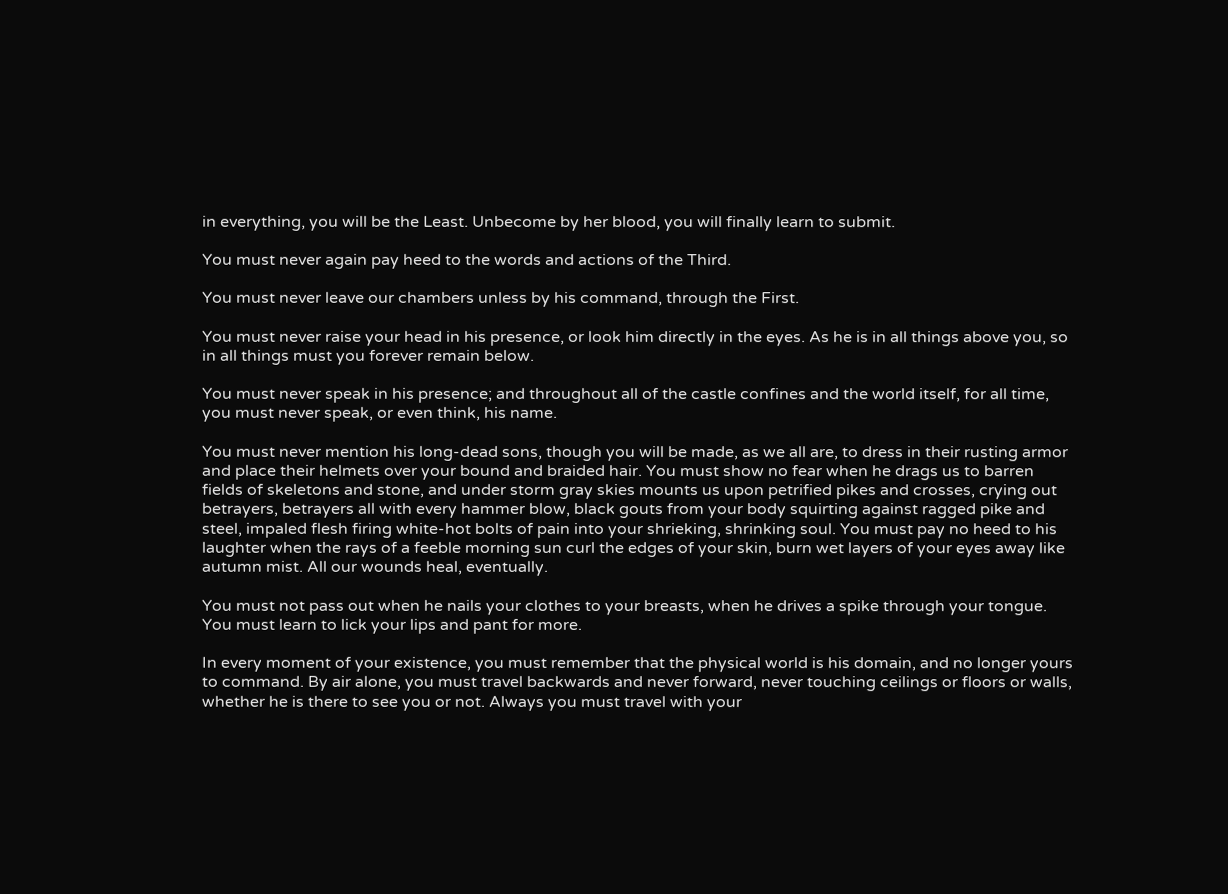in everything, you will be the Least. Unbecome by her blood, you will finally learn to submit.

You must never again pay heed to the words and actions of the Third.

You must never leave our chambers unless by his command, through the First.

You must never raise your head in his presence, or look him directly in the eyes. As he is in all things above you, so in all things must you forever remain below.

You must never speak in his presence; and throughout all of the castle confines and the world itself, for all time, you must never speak, or even think, his name.

You must never mention his long-dead sons, though you will be made, as we all are, to dress in their rusting armor and place their helmets over your bound and braided hair. You must show no fear when he drags us to barren fields of skeletons and stone, and under storm gray skies mounts us upon petrified pikes and crosses, crying out betrayers, betrayers all with every hammer blow, black gouts from your body squirting against ragged pike and steel, impaled flesh firing white-hot bolts of pain into your shrieking, shrinking soul. You must pay no heed to his laughter when the rays of a feeble morning sun curl the edges of your skin, burn wet layers of your eyes away like autumn mist. All our wounds heal, eventually.

You must not pass out when he nails your clothes to your breasts, when he drives a spike through your tongue. You must learn to lick your lips and pant for more.

In every moment of your existence, you must remember that the physical world is his domain, and no longer yours to command. By air alone, you must travel backwards and never forward, never touching ceilings or floors or walls, whether he is there to see you or not. Always you must travel with your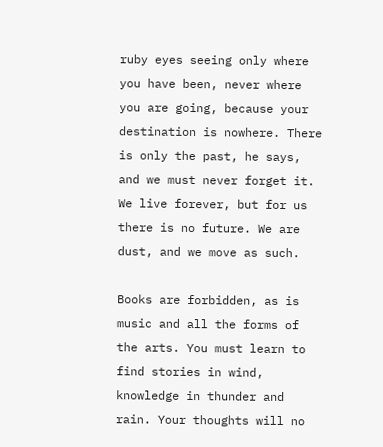ruby eyes seeing only where you have been, never where you are going, because your destination is nowhere. There is only the past, he says, and we must never forget it. We live forever, but for us there is no future. We are dust, and we move as such.

Books are forbidden, as is music and all the forms of the arts. You must learn to find stories in wind, knowledge in thunder and rain. Your thoughts will no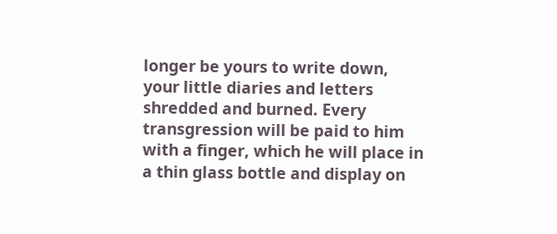longer be yours to write down, your little diaries and letters shredded and burned. Every transgression will be paid to him with a finger, which he will place in a thin glass bottle and display on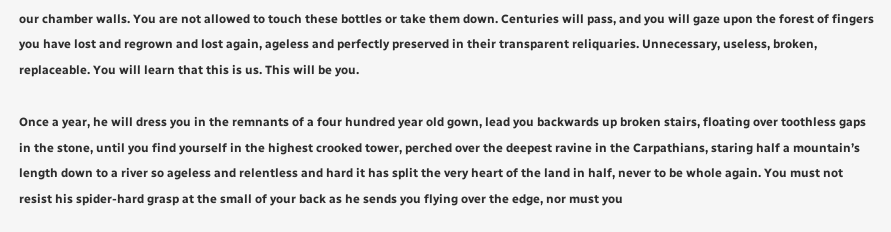our chamber walls. You are not allowed to touch these bottles or take them down. Centuries will pass, and you will gaze upon the forest of fingers you have lost and regrown and lost again, ageless and perfectly preserved in their transparent reliquaries. Unnecessary, useless, broken, replaceable. You will learn that this is us. This will be you.

Once a year, he will dress you in the remnants of a four hundred year old gown, lead you backwards up broken stairs, floating over toothless gaps in the stone, until you find yourself in the highest crooked tower, perched over the deepest ravine in the Carpathians, staring half a mountain’s length down to a river so ageless and relentless and hard it has split the very heart of the land in half, never to be whole again. You must not resist his spider-hard grasp at the small of your back as he sends you flying over the edge, nor must you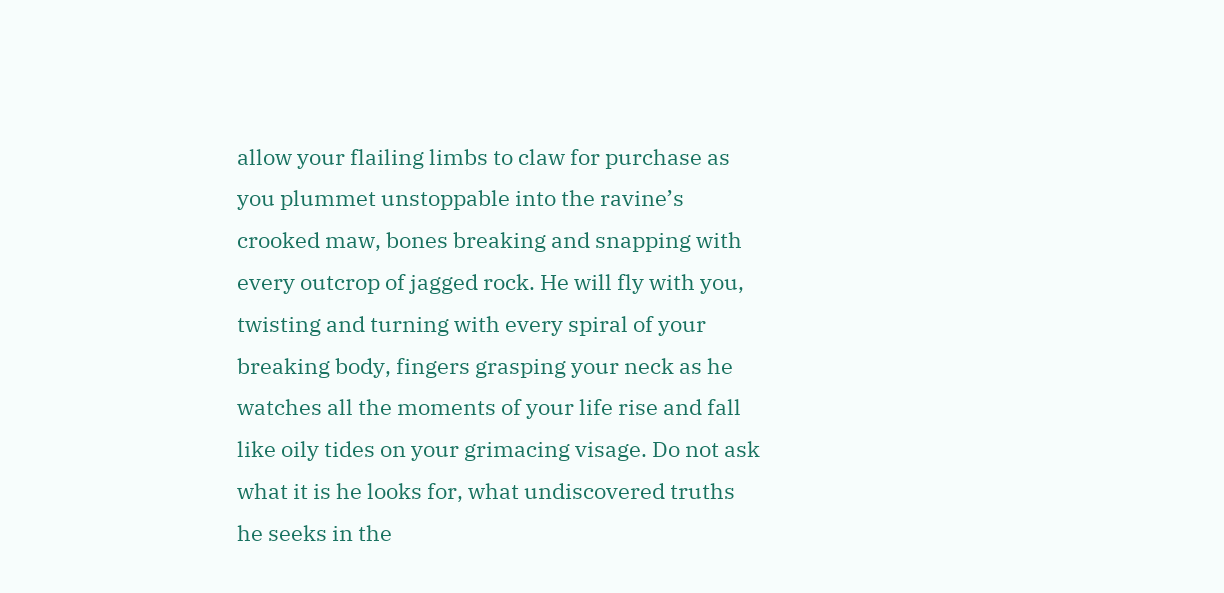allow your flailing limbs to claw for purchase as you plummet unstoppable into the ravine’s crooked maw, bones breaking and snapping with every outcrop of jagged rock. He will fly with you, twisting and turning with every spiral of your breaking body, fingers grasping your neck as he watches all the moments of your life rise and fall like oily tides on your grimacing visage. Do not ask what it is he looks for, what undiscovered truths he seeks in the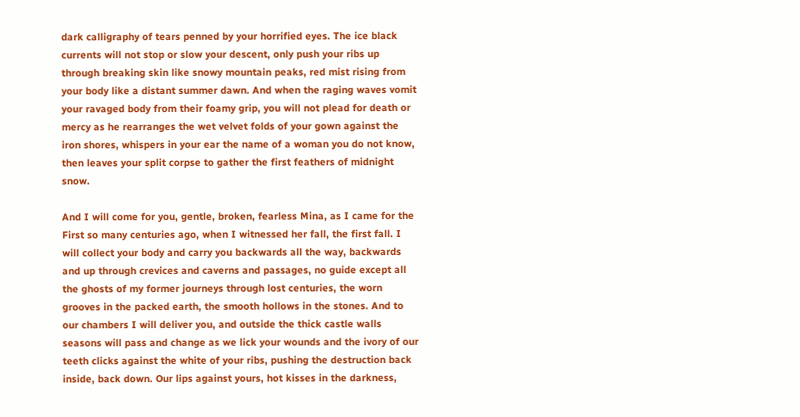dark calligraphy of tears penned by your horrified eyes. The ice black currents will not stop or slow your descent, only push your ribs up through breaking skin like snowy mountain peaks, red mist rising from your body like a distant summer dawn. And when the raging waves vomit your ravaged body from their foamy grip, you will not plead for death or mercy as he rearranges the wet velvet folds of your gown against the iron shores, whispers in your ear the name of a woman you do not know, then leaves your split corpse to gather the first feathers of midnight snow.

And I will come for you, gentle, broken, fearless Mina, as I came for the First so many centuries ago, when I witnessed her fall, the first fall. I will collect your body and carry you backwards all the way, backwards and up through crevices and caverns and passages, no guide except all the ghosts of my former journeys through lost centuries, the worn grooves in the packed earth, the smooth hollows in the stones. And to our chambers I will deliver you, and outside the thick castle walls seasons will pass and change as we lick your wounds and the ivory of our teeth clicks against the white of your ribs, pushing the destruction back inside, back down. Our lips against yours, hot kisses in the darkness,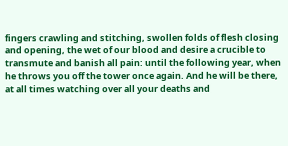fingers crawling and stitching, swollen folds of flesh closing and opening, the wet of our blood and desire a crucible to transmute and banish all pain: until the following year, when he throws you off the tower once again. And he will be there, at all times watching over all your deaths and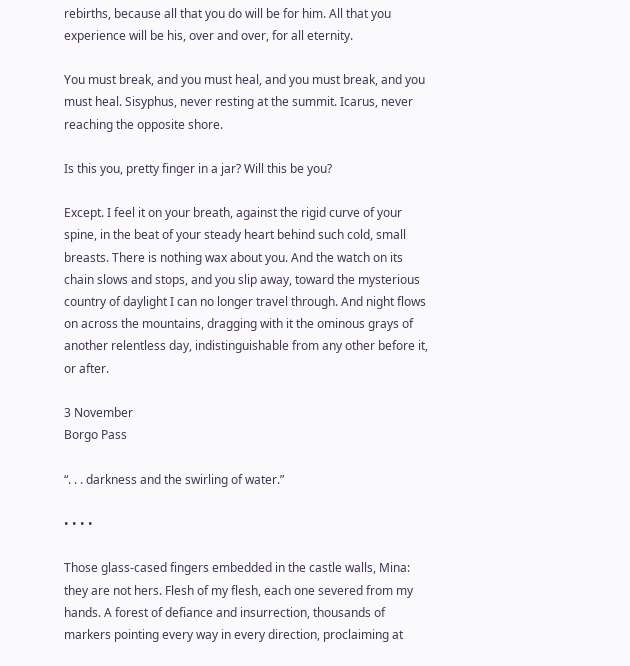rebirths, because all that you do will be for him. All that you experience will be his, over and over, for all eternity.

You must break, and you must heal, and you must break, and you must heal. Sisyphus, never resting at the summit. Icarus, never reaching the opposite shore.

Is this you, pretty finger in a jar? Will this be you?

Except. I feel it on your breath, against the rigid curve of your spine, in the beat of your steady heart behind such cold, small breasts. There is nothing wax about you. And the watch on its chain slows and stops, and you slip away, toward the mysterious country of daylight I can no longer travel through. And night flows on across the mountains, dragging with it the ominous grays of another relentless day, indistinguishable from any other before it, or after.

3 November
Borgo Pass

“. . . darkness and the swirling of water.”

• • • •

Those glass-cased fingers embedded in the castle walls, Mina: they are not hers. Flesh of my flesh, each one severed from my hands. A forest of defiance and insurrection, thousands of markers pointing every way in every direction, proclaiming at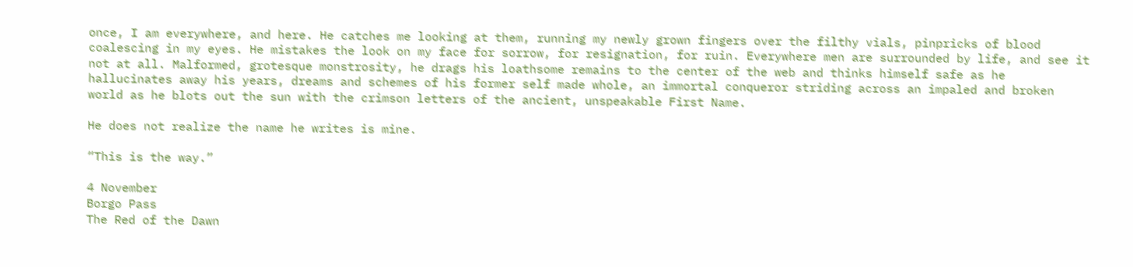once, I am everywhere, and here. He catches me looking at them, running my newly grown fingers over the filthy vials, pinpricks of blood coalescing in my eyes. He mistakes the look on my face for sorrow, for resignation, for ruin. Everywhere men are surrounded by life, and see it not at all. Malformed, grotesque monstrosity, he drags his loathsome remains to the center of the web and thinks himself safe as he hallucinates away his years, dreams and schemes of his former self made whole, an immortal conqueror striding across an impaled and broken world as he blots out the sun with the crimson letters of the ancient, unspeakable First Name.

He does not realize the name he writes is mine.

“This is the way.”

4 November
Borgo Pass
The Red of the Dawn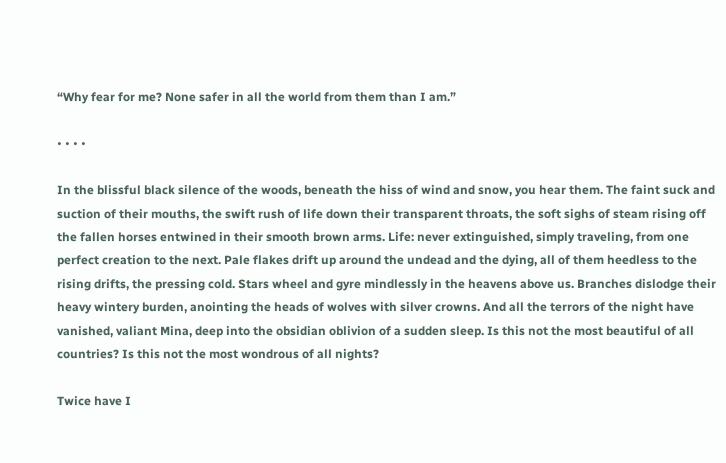“Why fear for me? None safer in all the world from them than I am.”

• • • •

In the blissful black silence of the woods, beneath the hiss of wind and snow, you hear them. The faint suck and suction of their mouths, the swift rush of life down their transparent throats, the soft sighs of steam rising off the fallen horses entwined in their smooth brown arms. Life: never extinguished, simply traveling, from one perfect creation to the next. Pale flakes drift up around the undead and the dying, all of them heedless to the rising drifts, the pressing cold. Stars wheel and gyre mindlessly in the heavens above us. Branches dislodge their heavy wintery burden, anointing the heads of wolves with silver crowns. And all the terrors of the night have vanished, valiant Mina, deep into the obsidian oblivion of a sudden sleep. Is this not the most beautiful of all countries? Is this not the most wondrous of all nights?

Twice have I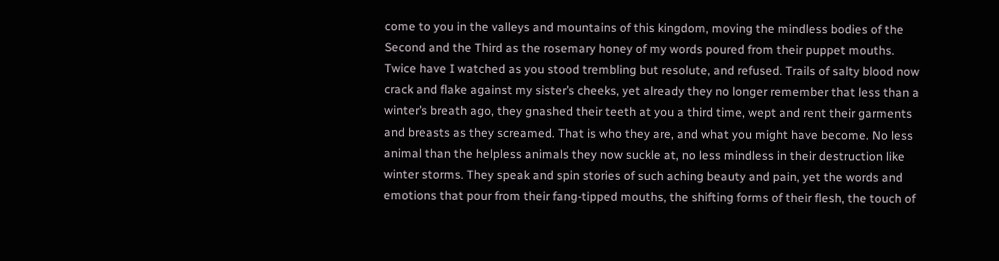come to you in the valleys and mountains of this kingdom, moving the mindless bodies of the Second and the Third as the rosemary honey of my words poured from their puppet mouths. Twice have I watched as you stood trembling but resolute, and refused. Trails of salty blood now crack and flake against my sister’s cheeks, yet already they no longer remember that less than a winter’s breath ago, they gnashed their teeth at you a third time, wept and rent their garments and breasts as they screamed. That is who they are, and what you might have become. No less animal than the helpless animals they now suckle at, no less mindless in their destruction like winter storms. They speak and spin stories of such aching beauty and pain, yet the words and emotions that pour from their fang-tipped mouths, the shifting forms of their flesh, the touch of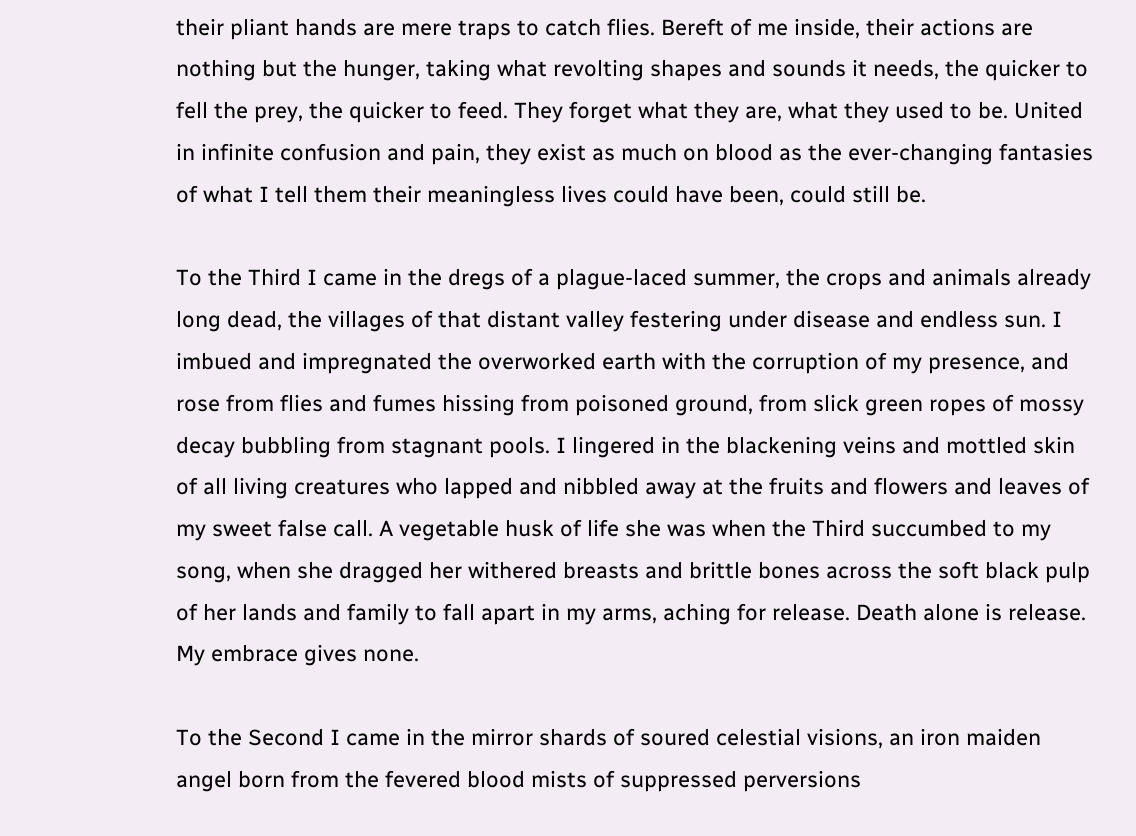their pliant hands are mere traps to catch flies. Bereft of me inside, their actions are nothing but the hunger, taking what revolting shapes and sounds it needs, the quicker to fell the prey, the quicker to feed. They forget what they are, what they used to be. United in infinite confusion and pain, they exist as much on blood as the ever-changing fantasies of what I tell them their meaningless lives could have been, could still be.

To the Third I came in the dregs of a plague-laced summer, the crops and animals already long dead, the villages of that distant valley festering under disease and endless sun. I imbued and impregnated the overworked earth with the corruption of my presence, and rose from flies and fumes hissing from poisoned ground, from slick green ropes of mossy decay bubbling from stagnant pools. I lingered in the blackening veins and mottled skin of all living creatures who lapped and nibbled away at the fruits and flowers and leaves of my sweet false call. A vegetable husk of life she was when the Third succumbed to my song, when she dragged her withered breasts and brittle bones across the soft black pulp of her lands and family to fall apart in my arms, aching for release. Death alone is release. My embrace gives none.

To the Second I came in the mirror shards of soured celestial visions, an iron maiden angel born from the fevered blood mists of suppressed perversions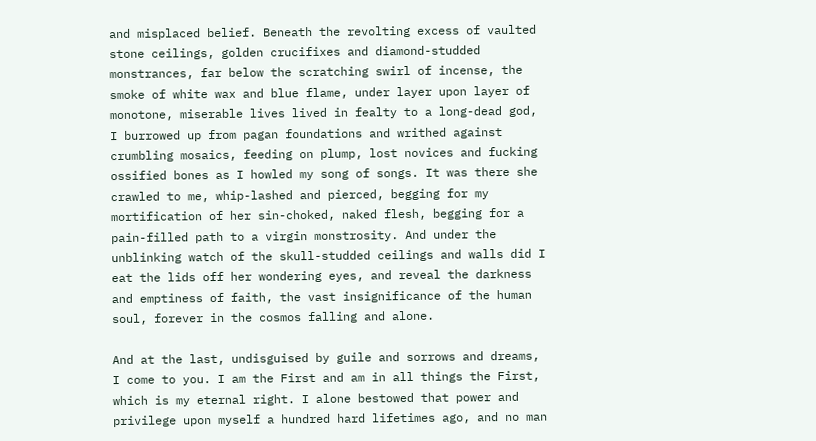and misplaced belief. Beneath the revolting excess of vaulted stone ceilings, golden crucifixes and diamond-studded monstrances, far below the scratching swirl of incense, the smoke of white wax and blue flame, under layer upon layer of monotone, miserable lives lived in fealty to a long-dead god, I burrowed up from pagan foundations and writhed against crumbling mosaics, feeding on plump, lost novices and fucking ossified bones as I howled my song of songs. It was there she crawled to me, whip-lashed and pierced, begging for my mortification of her sin-choked, naked flesh, begging for a pain-filled path to a virgin monstrosity. And under the unblinking watch of the skull-studded ceilings and walls did I eat the lids off her wondering eyes, and reveal the darkness and emptiness of faith, the vast insignificance of the human soul, forever in the cosmos falling and alone.

And at the last, undisguised by guile and sorrows and dreams, I come to you. I am the First and am in all things the First, which is my eternal right. I alone bestowed that power and privilege upon myself a hundred hard lifetimes ago, and no man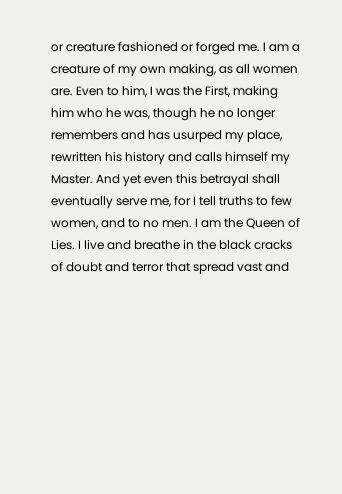or creature fashioned or forged me. I am a creature of my own making, as all women are. Even to him, I was the First, making him who he was, though he no longer remembers and has usurped my place, rewritten his history and calls himself my Master. And yet even this betrayal shall eventually serve me, for I tell truths to few women, and to no men. I am the Queen of Lies. I live and breathe in the black cracks of doubt and terror that spread vast and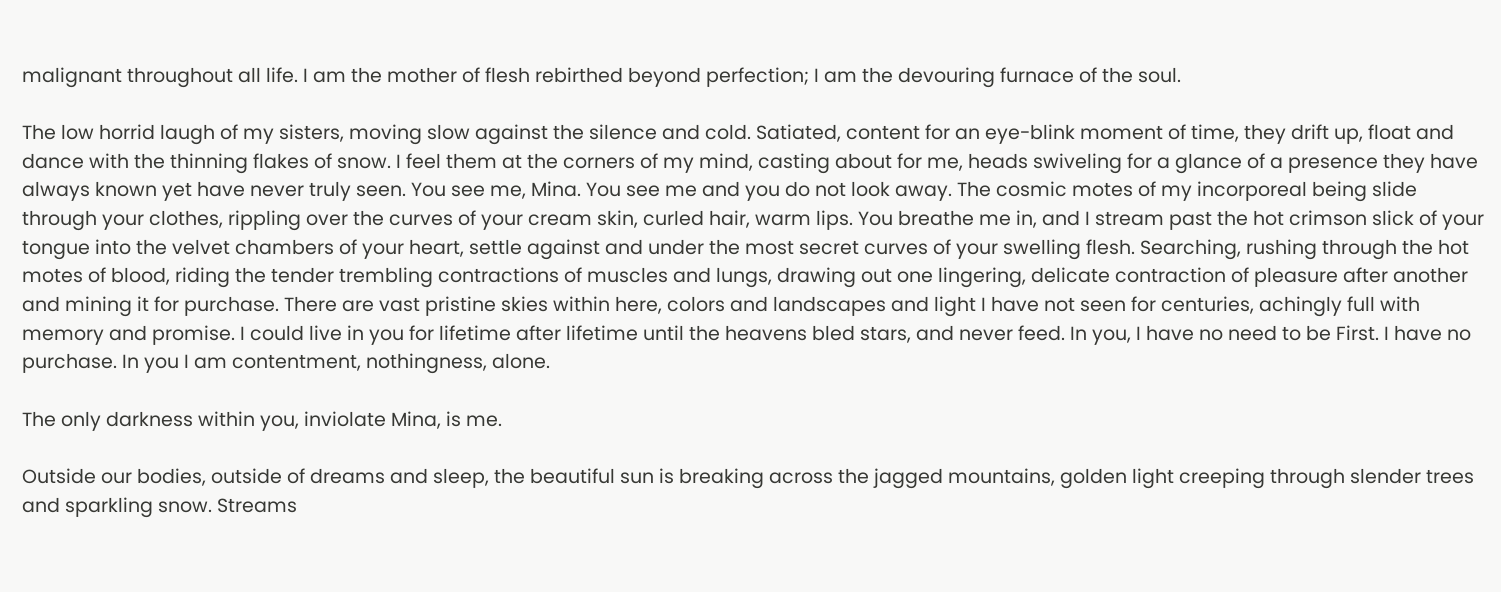malignant throughout all life. I am the mother of flesh rebirthed beyond perfection; I am the devouring furnace of the soul.

The low horrid laugh of my sisters, moving slow against the silence and cold. Satiated, content for an eye-blink moment of time, they drift up, float and dance with the thinning flakes of snow. I feel them at the corners of my mind, casting about for me, heads swiveling for a glance of a presence they have always known yet have never truly seen. You see me, Mina. You see me and you do not look away. The cosmic motes of my incorporeal being slide through your clothes, rippling over the curves of your cream skin, curled hair, warm lips. You breathe me in, and I stream past the hot crimson slick of your tongue into the velvet chambers of your heart, settle against and under the most secret curves of your swelling flesh. Searching, rushing through the hot motes of blood, riding the tender trembling contractions of muscles and lungs, drawing out one lingering, delicate contraction of pleasure after another and mining it for purchase. There are vast pristine skies within here, colors and landscapes and light I have not seen for centuries, achingly full with memory and promise. I could live in you for lifetime after lifetime until the heavens bled stars, and never feed. In you, I have no need to be First. I have no purchase. In you I am contentment, nothingness, alone.

The only darkness within you, inviolate Mina, is me.

Outside our bodies, outside of dreams and sleep, the beautiful sun is breaking across the jagged mountains, golden light creeping through slender trees and sparkling snow. Streams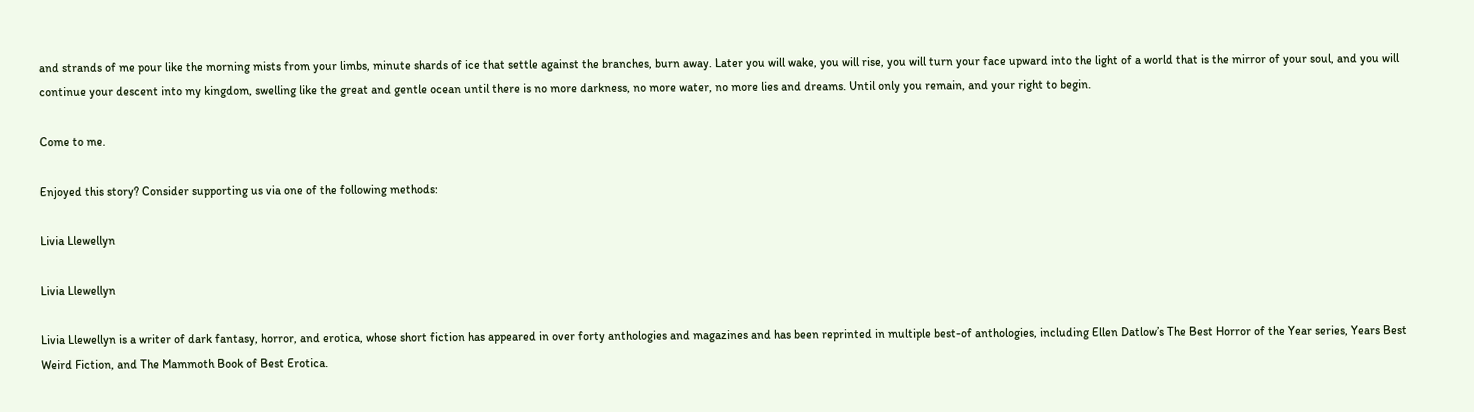and strands of me pour like the morning mists from your limbs, minute shards of ice that settle against the branches, burn away. Later you will wake, you will rise, you will turn your face upward into the light of a world that is the mirror of your soul, and you will continue your descent into my kingdom, swelling like the great and gentle ocean until there is no more darkness, no more water, no more lies and dreams. Until only you remain, and your right to begin.

Come to me.

Enjoyed this story? Consider supporting us via one of the following methods:

Livia Llewellyn

Livia Llewellyn

Livia Llewellyn is a writer of dark fantasy, horror, and erotica, whose short fiction has appeared in over forty anthologies and magazines and has been reprinted in multiple best-of anthologies, including Ellen Datlow’s The Best Horror of the Year series, Years Best Weird Fiction, and The Mammoth Book of Best Erotica.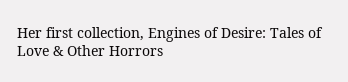Her first collection, Engines of Desire: Tales of Love & Other Horrors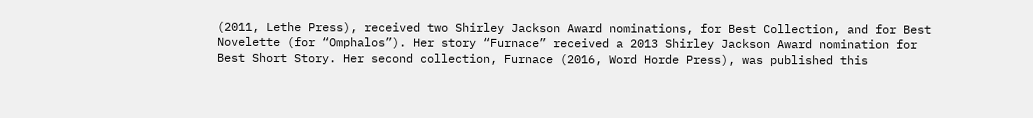(2011, Lethe Press), received two Shirley Jackson Award nominations, for Best Collection, and for Best Novelette (for “Omphalos”). Her story “Furnace” received a 2013 Shirley Jackson Award nomination for Best Short Story. Her second collection, Furnace (2016, Word Horde Press), was published this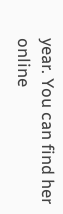year. You can find her online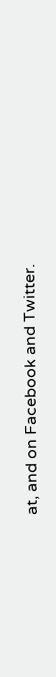at, and on Facebook and Twitter.